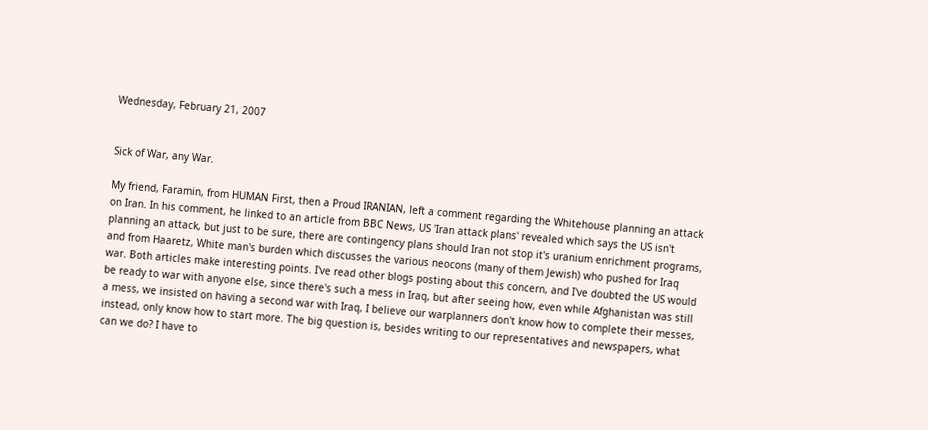Wednesday, February 21, 2007


Sick of War, any War.

My friend, Faramin, from HUMAN First, then a Proud IRANIAN, left a comment regarding the Whitehouse planning an attack on Iran. In his comment, he linked to an article from BBC News, US 'Iran attack plans' revealed which says the US isn't planning an attack, but just to be sure, there are contingency plans should Iran not stop it's uranium enrichment programs, and from Haaretz, White man's burden which discusses the various neocons (many of them Jewish) who pushed for Iraq war. Both articles make interesting points. I've read other blogs posting about this concern, and I've doubted the US would be ready to war with anyone else, since there's such a mess in Iraq, but after seeing how, even while Afghanistan was still a mess, we insisted on having a second war with Iraq, I believe our warplanners don't know how to complete their messes, instead, only know how to start more. The big question is, besides writing to our representatives and newspapers, what can we do? I have to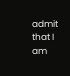admit that I am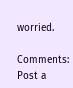worried.

Comments: Post a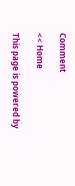Comment

<< Home

This page is powered by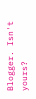Blogger. Isn't yours?